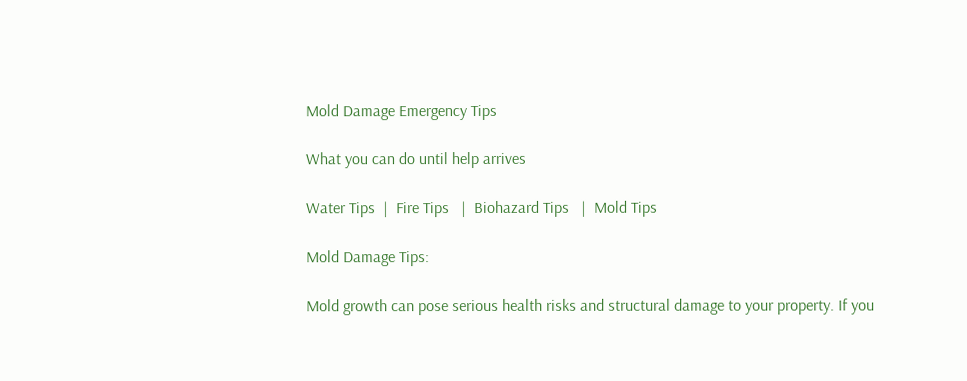Mold Damage Emergency Tips

What you can do until help arrives

Water Tips  |  Fire Tips   |  Biohazard Tips   |  Mold Tips

Mold Damage Tips:

Mold growth can pose serious health risks and structural damage to your property. If you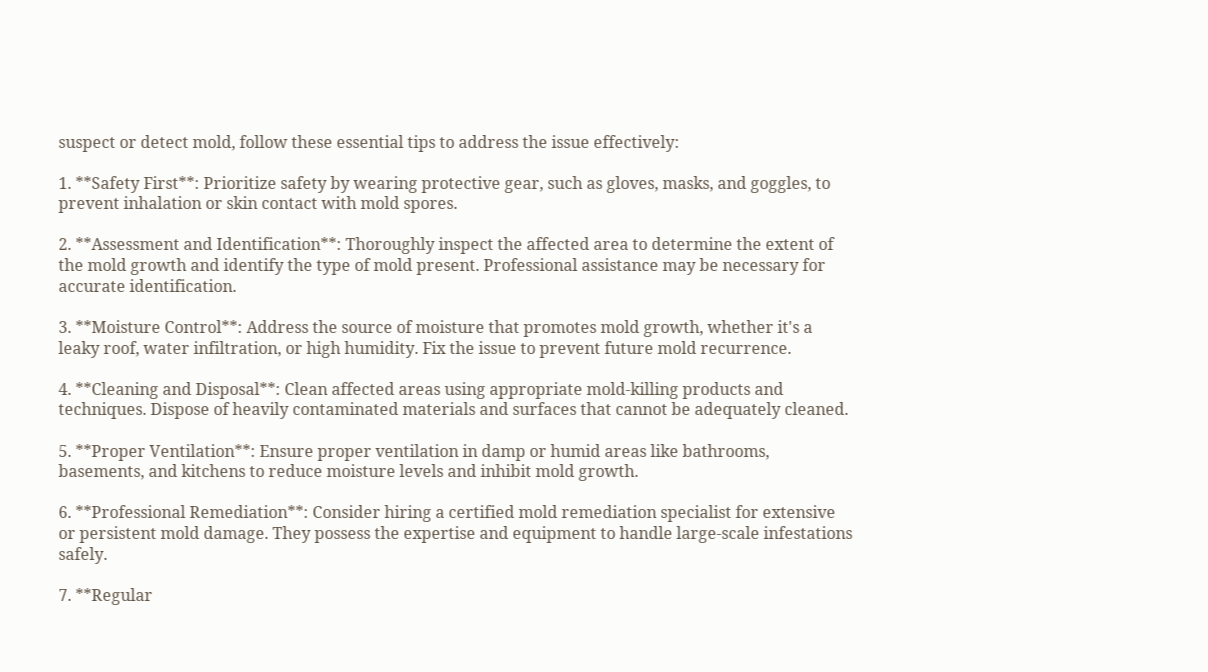suspect or detect mold, follow these essential tips to address the issue effectively:

1. **Safety First**: Prioritize safety by wearing protective gear, such as gloves, masks, and goggles, to prevent inhalation or skin contact with mold spores.

2. **Assessment and Identification**: Thoroughly inspect the affected area to determine the extent of the mold growth and identify the type of mold present. Professional assistance may be necessary for accurate identification.

3. **Moisture Control**: Address the source of moisture that promotes mold growth, whether it's a leaky roof, water infiltration, or high humidity. Fix the issue to prevent future mold recurrence.

4. **Cleaning and Disposal**: Clean affected areas using appropriate mold-killing products and techniques. Dispose of heavily contaminated materials and surfaces that cannot be adequately cleaned.

5. **Proper Ventilation**: Ensure proper ventilation in damp or humid areas like bathrooms, basements, and kitchens to reduce moisture levels and inhibit mold growth.

6. **Professional Remediation**: Consider hiring a certified mold remediation specialist for extensive or persistent mold damage. They possess the expertise and equipment to handle large-scale infestations safely.

7. **Regular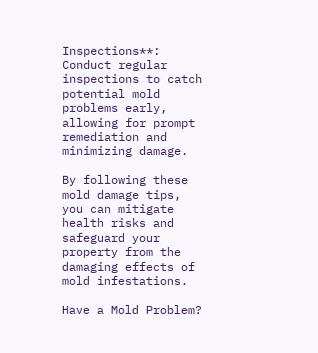Inspections**: Conduct regular inspections to catch potential mold problems early, allowing for prompt remediation and minimizing damage.

By following these mold damage tips, you can mitigate health risks and safeguard your property from the damaging effects of mold infestations.

Have a Mold Problem?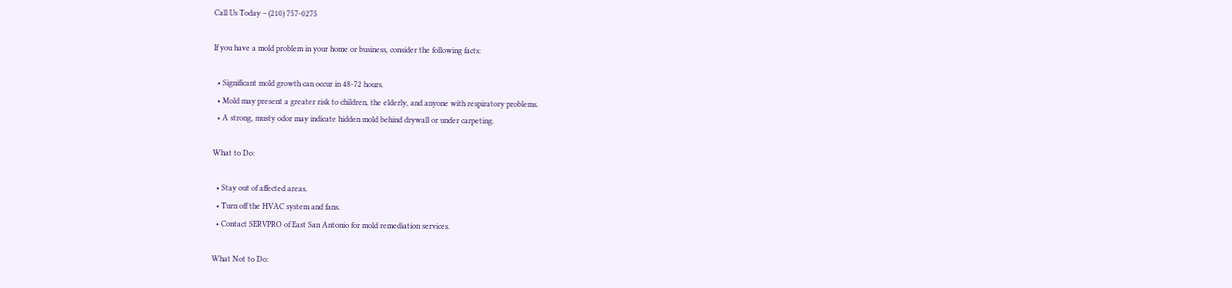Call Us Today – (210) 757-0275

If you have a mold problem in your home or business, consider the following facts:

  • Significant mold growth can occur in 48-72 hours.
  • Mold may present a greater risk to children, the elderly, and anyone with respiratory problems.
  • A strong, musty odor may indicate hidden mold behind drywall or under carpeting.

What to Do:

  • Stay out of affected areas.
  • Turn off the HVAC system and fans.
  • Contact SERVPRO of East San Antonio for mold remediation services.

What Not to Do: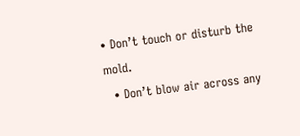• Don’t touch or disturb the mold.
  • Don’t blow air across any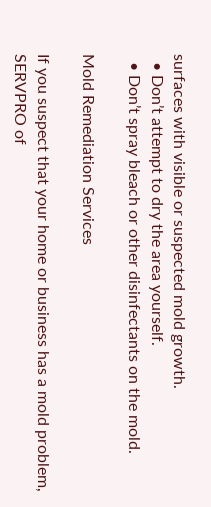surfaces with visible or suspected mold growth.
  • Don’t attempt to dry the area yourself.
  • Don’t spray bleach or other disinfectants on the mold.

Mold Remediation Services

If you suspect that your home or business has a mold problem, SERVPRO of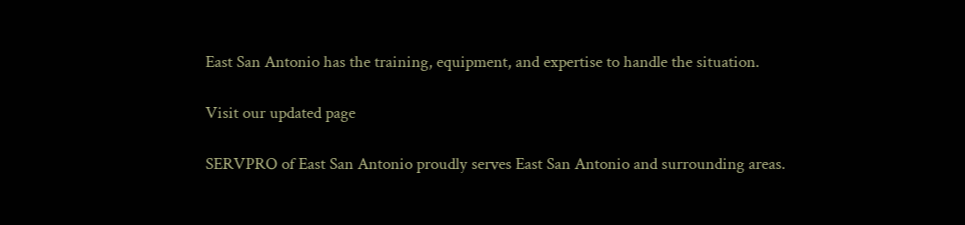East San Antonio has the training, equipment, and expertise to handle the situation.

Visit our updated page

SERVPRO of East San Antonio proudly serves East San Antonio and surrounding areas.